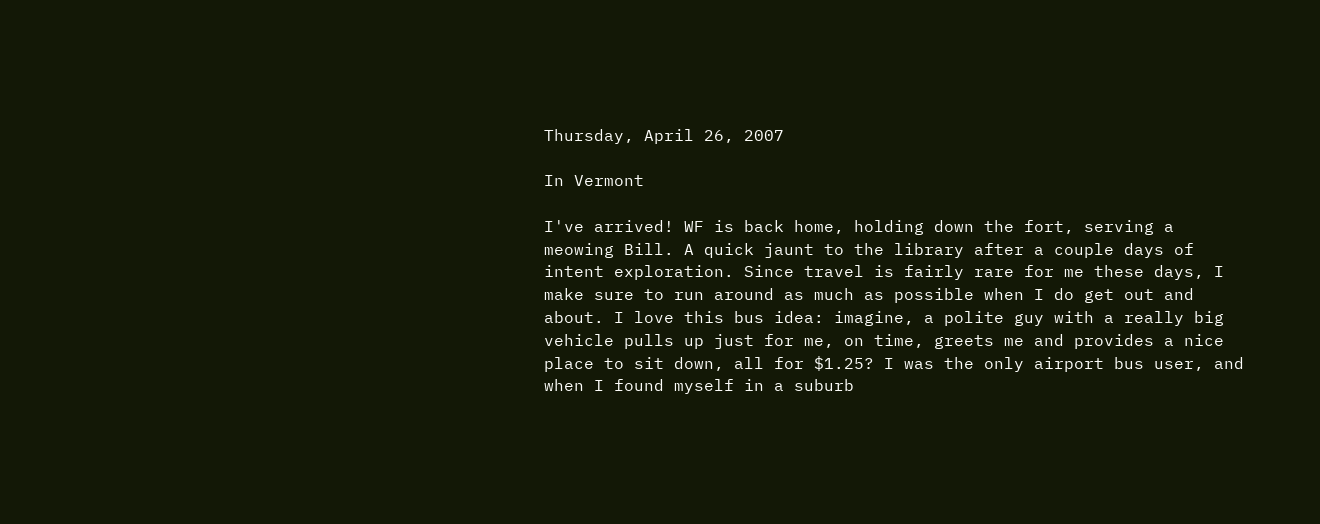Thursday, April 26, 2007

In Vermont

I've arrived! WF is back home, holding down the fort, serving a meowing Bill. A quick jaunt to the library after a couple days of intent exploration. Since travel is fairly rare for me these days, I make sure to run around as much as possible when I do get out and about. I love this bus idea: imagine, a polite guy with a really big vehicle pulls up just for me, on time, greets me and provides a nice place to sit down, all for $1.25? I was the only airport bus user, and when I found myself in a suburb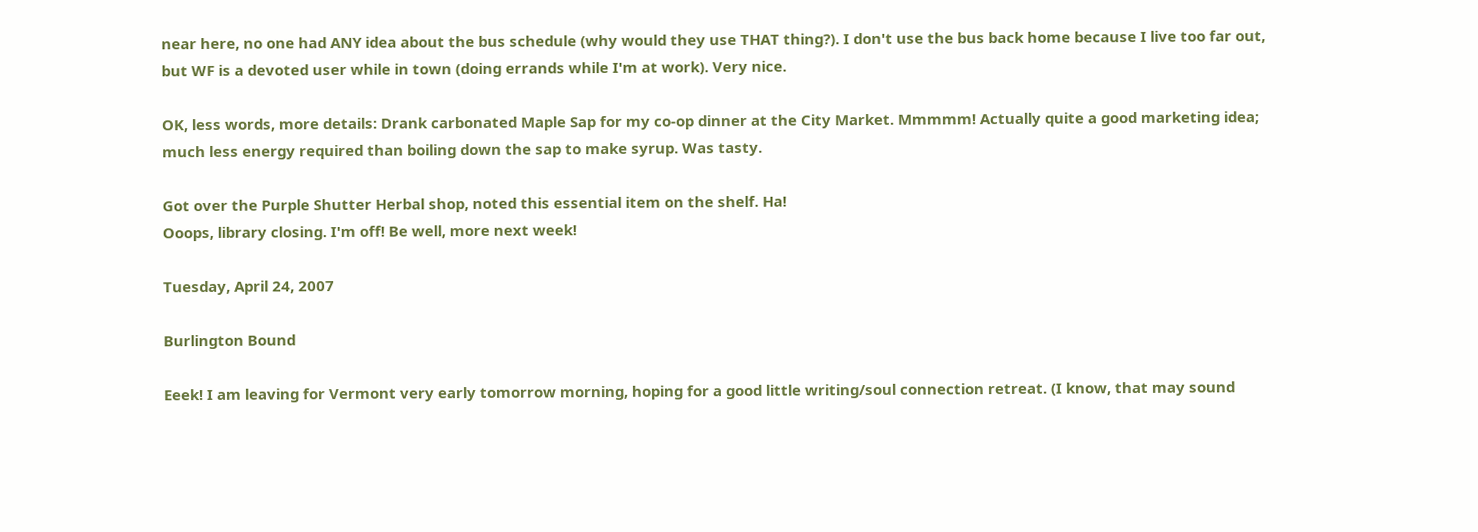near here, no one had ANY idea about the bus schedule (why would they use THAT thing?). I don't use the bus back home because I live too far out, but WF is a devoted user while in town (doing errands while I'm at work). Very nice.

OK, less words, more details: Drank carbonated Maple Sap for my co-op dinner at the City Market. Mmmmm! Actually quite a good marketing idea; much less energy required than boiling down the sap to make syrup. Was tasty.

Got over the Purple Shutter Herbal shop, noted this essential item on the shelf. Ha!
Ooops, library closing. I'm off! Be well, more next week!

Tuesday, April 24, 2007

Burlington Bound

Eeek! I am leaving for Vermont very early tomorrow morning, hoping for a good little writing/soul connection retreat. (I know, that may sound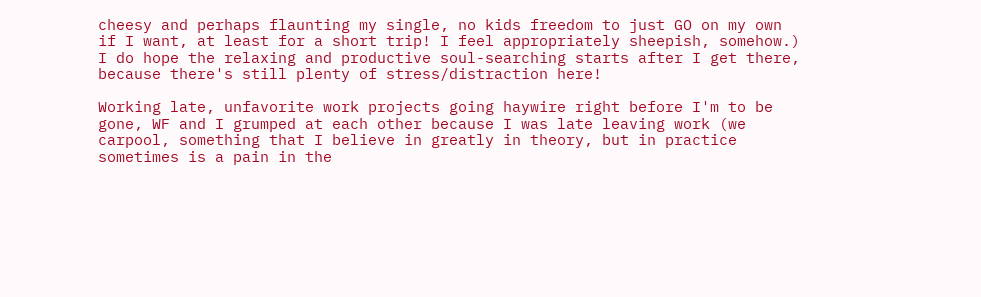cheesy and perhaps flaunting my single, no kids freedom to just GO on my own if I want, at least for a short trip! I feel appropriately sheepish, somehow.) I do hope the relaxing and productive soul-searching starts after I get there, because there's still plenty of stress/distraction here!

Working late, unfavorite work projects going haywire right before I'm to be gone, WF and I grumped at each other because I was late leaving work (we carpool, something that I believe in greatly in theory, but in practice sometimes is a pain in the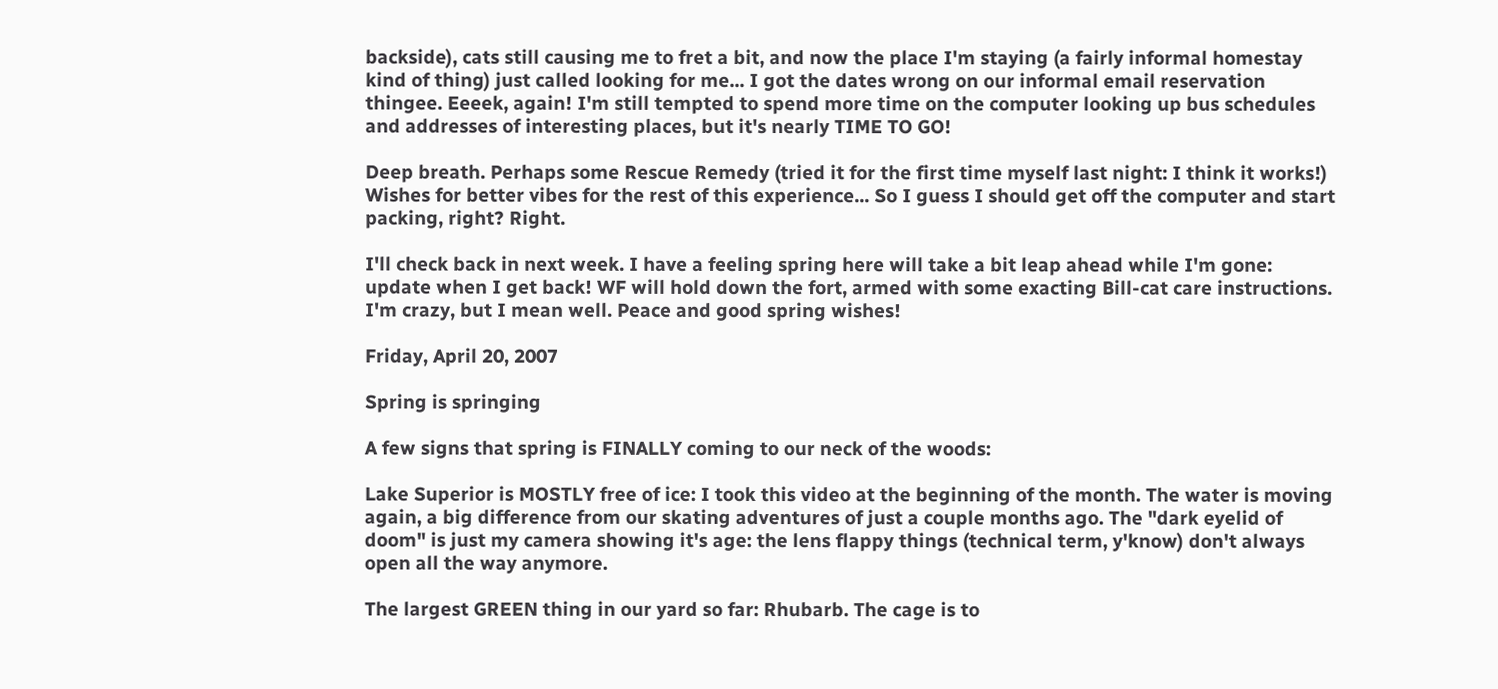backside), cats still causing me to fret a bit, and now the place I'm staying (a fairly informal homestay kind of thing) just called looking for me... I got the dates wrong on our informal email reservation thingee. Eeeek, again! I'm still tempted to spend more time on the computer looking up bus schedules and addresses of interesting places, but it's nearly TIME TO GO!

Deep breath. Perhaps some Rescue Remedy (tried it for the first time myself last night: I think it works!) Wishes for better vibes for the rest of this experience... So I guess I should get off the computer and start packing, right? Right.

I'll check back in next week. I have a feeling spring here will take a bit leap ahead while I'm gone: update when I get back! WF will hold down the fort, armed with some exacting Bill-cat care instructions. I'm crazy, but I mean well. Peace and good spring wishes!

Friday, April 20, 2007

Spring is springing

A few signs that spring is FINALLY coming to our neck of the woods:

Lake Superior is MOSTLY free of ice: I took this video at the beginning of the month. The water is moving again, a big difference from our skating adventures of just a couple months ago. The "dark eyelid of doom" is just my camera showing it's age: the lens flappy things (technical term, y'know) don't always open all the way anymore.

The largest GREEN thing in our yard so far: Rhubarb. The cage is to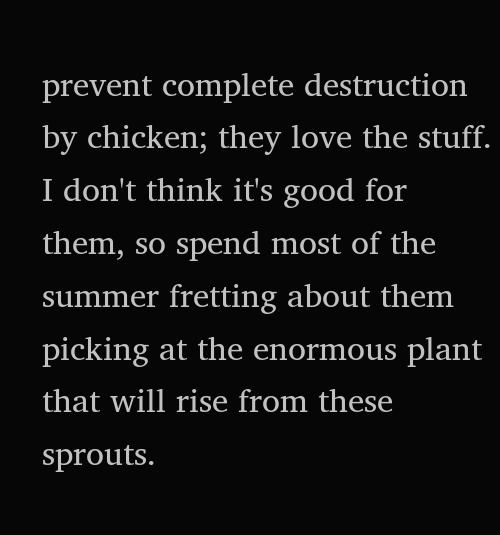prevent complete destruction by chicken; they love the stuff. I don't think it's good for them, so spend most of the summer fretting about them picking at the enormous plant that will rise from these sprouts.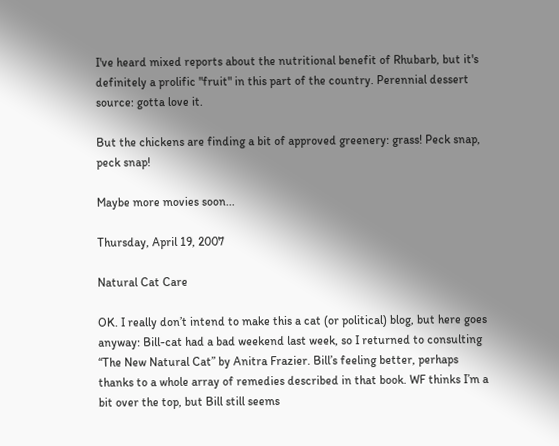I've heard mixed reports about the nutritional benefit of Rhubarb, but it's definitely a prolific "fruit" in this part of the country. Perennial dessert source: gotta love it.

But the chickens are finding a bit of approved greenery: grass! Peck snap, peck snap!

Maybe more movies soon...

Thursday, April 19, 2007

Natural Cat Care

OK. I really don’t intend to make this a cat (or political) blog, but here goes anyway: Bill-cat had a bad weekend last week, so I returned to consulting “The New Natural Cat” by Anitra Frazier. Bill’s feeling better, perhaps thanks to a whole array of remedies described in that book. WF thinks I’m a bit over the top, but Bill still seems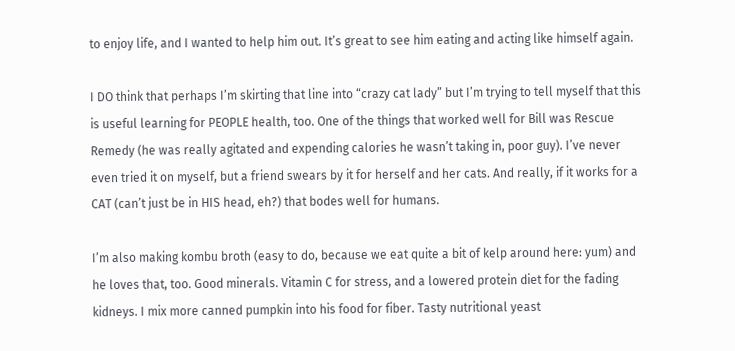to enjoy life, and I wanted to help him out. It’s great to see him eating and acting like himself again.

I DO think that perhaps I’m skirting that line into “crazy cat lady” but I’m trying to tell myself that this is useful learning for PEOPLE health, too. One of the things that worked well for Bill was Rescue Remedy (he was really agitated and expending calories he wasn’t taking in, poor guy). I’ve never even tried it on myself, but a friend swears by it for herself and her cats. And really, if it works for a CAT (can’t just be in HIS head, eh?) that bodes well for humans.

I’m also making kombu broth (easy to do, because we eat quite a bit of kelp around here: yum) and he loves that, too. Good minerals. Vitamin C for stress, and a lowered protein diet for the fading kidneys. I mix more canned pumpkin into his food for fiber. Tasty nutritional yeast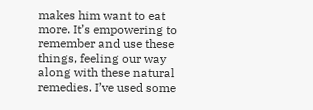makes him want to eat more. It’s empowering to remember and use these things, feeling our way along with these natural remedies. I’ve used some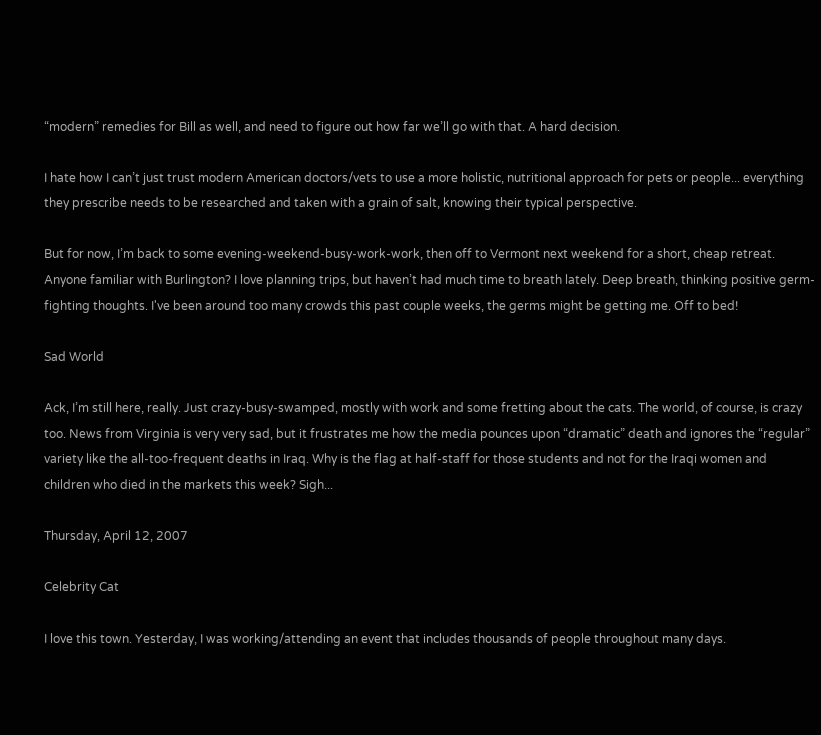“modern” remedies for Bill as well, and need to figure out how far we’ll go with that. A hard decision.

I hate how I can’t just trust modern American doctors/vets to use a more holistic, nutritional approach for pets or people... everything they prescribe needs to be researched and taken with a grain of salt, knowing their typical perspective.

But for now, I’m back to some evening-weekend-busy-work-work, then off to Vermont next weekend for a short, cheap retreat. Anyone familiar with Burlington? I love planning trips, but haven’t had much time to breath lately. Deep breath, thinking positive germ-fighting thoughts. I've been around too many crowds this past couple weeks, the germs might be getting me. Off to bed!

Sad World

Ack, I’m still here, really. Just crazy-busy-swamped, mostly with work and some fretting about the cats. The world, of course, is crazy too. News from Virginia is very very sad, but it frustrates me how the media pounces upon “dramatic” death and ignores the “regular” variety like the all-too-frequent deaths in Iraq. Why is the flag at half-staff for those students and not for the Iraqi women and children who died in the markets this week? Sigh...

Thursday, April 12, 2007

Celebrity Cat

I love this town. Yesterday, I was working/attending an event that includes thousands of people throughout many days.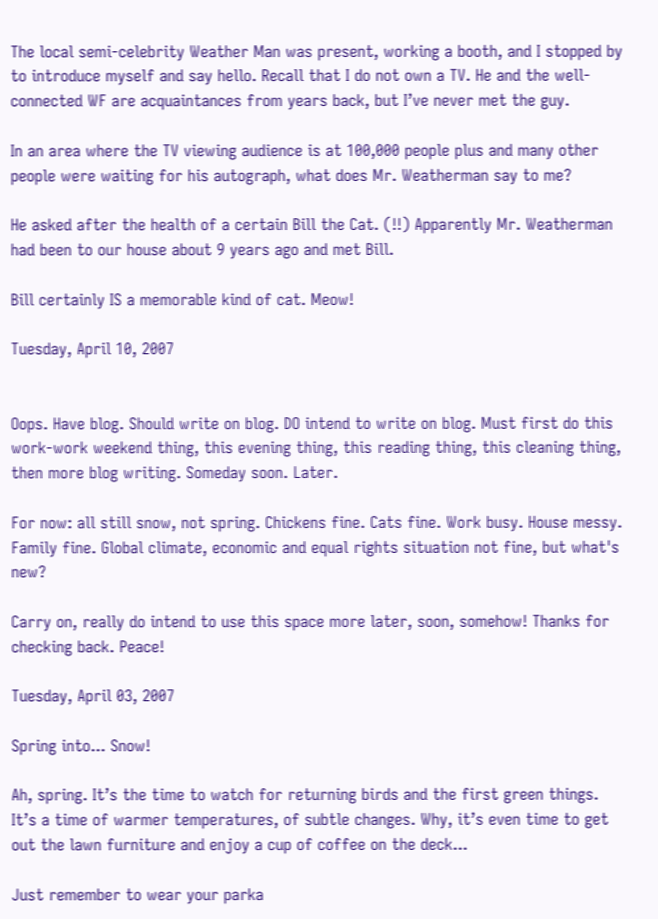The local semi-celebrity Weather Man was present, working a booth, and I stopped by to introduce myself and say hello. Recall that I do not own a TV. He and the well-connected WF are acquaintances from years back, but I’ve never met the guy.

In an area where the TV viewing audience is at 100,000 people plus and many other people were waiting for his autograph, what does Mr. Weatherman say to me?

He asked after the health of a certain Bill the Cat. (!!) Apparently Mr. Weatherman had been to our house about 9 years ago and met Bill.

Bill certainly IS a memorable kind of cat. Meow!

Tuesday, April 10, 2007


Oops. Have blog. Should write on blog. DO intend to write on blog. Must first do this work-work weekend thing, this evening thing, this reading thing, this cleaning thing, then more blog writing. Someday soon. Later.

For now: all still snow, not spring. Chickens fine. Cats fine. Work busy. House messy. Family fine. Global climate, economic and equal rights situation not fine, but what's new?

Carry on, really do intend to use this space more later, soon, somehow! Thanks for checking back. Peace!

Tuesday, April 03, 2007

Spring into... Snow!

Ah, spring. It’s the time to watch for returning birds and the first green things. It’s a time of warmer temperatures, of subtle changes. Why, it’s even time to get out the lawn furniture and enjoy a cup of coffee on the deck...

Just remember to wear your parka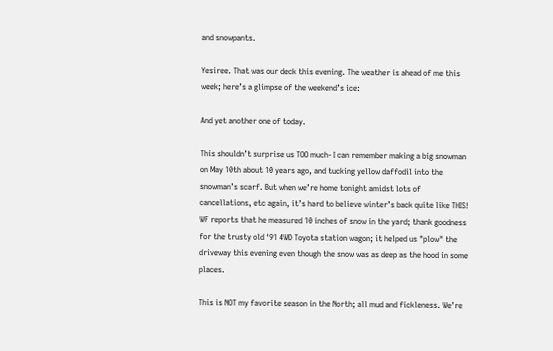and snowpants.

Yesiree. That was our deck this evening. The weather is ahead of me this week; here’s a glimpse of the weekend’s ice:

And yet another one of today.

This shouldn’t surprise us TOO much- I can remember making a big snowman on May 10th about 10 years ago, and tucking yellow daffodil into the snowman’s scarf. But when we’re home tonight amidst lots of cancellations, etc again, it’s hard to believe winter’s back quite like THIS! WF reports that he measured 10 inches of snow in the yard; thank goodness for the trusty old ‘91 4WD Toyota station wagon; it helped us "plow" the driveway this evening even though the snow was as deep as the hood in some places.

This is NOT my favorite season in the North; all mud and fickleness. We’re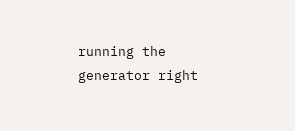running the generator right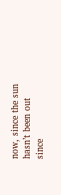now, since the sun hasn’t been out since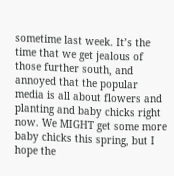sometime last week. It’s the time that we get jealous of those further south, and annoyed that the popular media is all about flowers and planting and baby chicks right now. We MIGHT get some more baby chicks this spring, but I hope the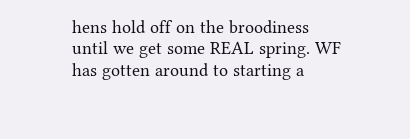hens hold off on the broodiness until we get some REAL spring. WF has gotten around to starting a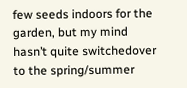few seeds indoors for the garden, but my mind hasn’t quite switchedover to the spring/summer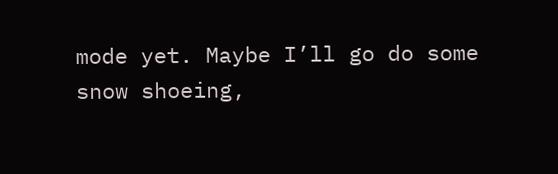mode yet. Maybe I’ll go do some snow shoeing,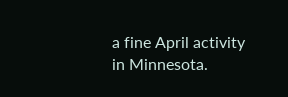a fine April activity in Minnesota.